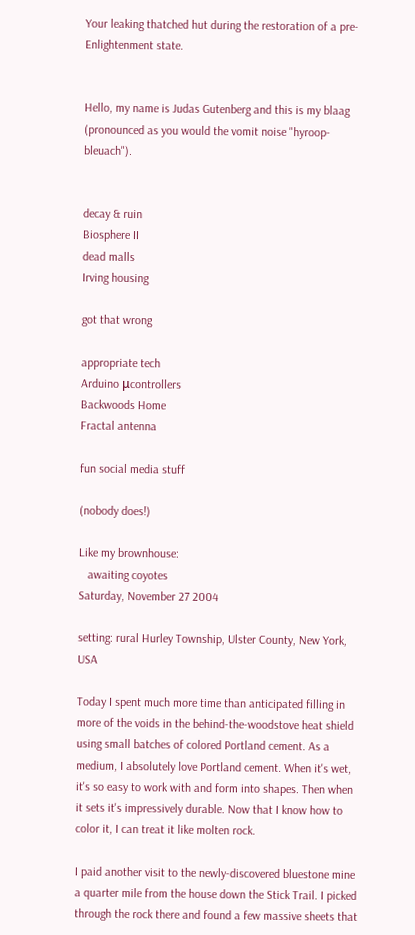Your leaking thatched hut during the restoration of a pre-Enlightenment state.


Hello, my name is Judas Gutenberg and this is my blaag (pronounced as you would the vomit noise "hyroop-bleuach").


decay & ruin
Biosphere II
dead malls
Irving housing

got that wrong

appropriate tech
Arduino μcontrollers
Backwoods Home
Fractal antenna

fun social media stuff

(nobody does!)

Like my brownhouse:
   awaiting coyotes
Saturday, November 27 2004

setting: rural Hurley Township, Ulster County, New York, USA

Today I spent much more time than anticipated filling in more of the voids in the behind-the-woodstove heat shield using small batches of colored Portland cement. As a medium, I absolutely love Portland cement. When it's wet, it's so easy to work with and form into shapes. Then when it sets it's impressively durable. Now that I know how to color it, I can treat it like molten rock.

I paid another visit to the newly-discovered bluestone mine a quarter mile from the house down the Stick Trail. I picked through the rock there and found a few massive sheets that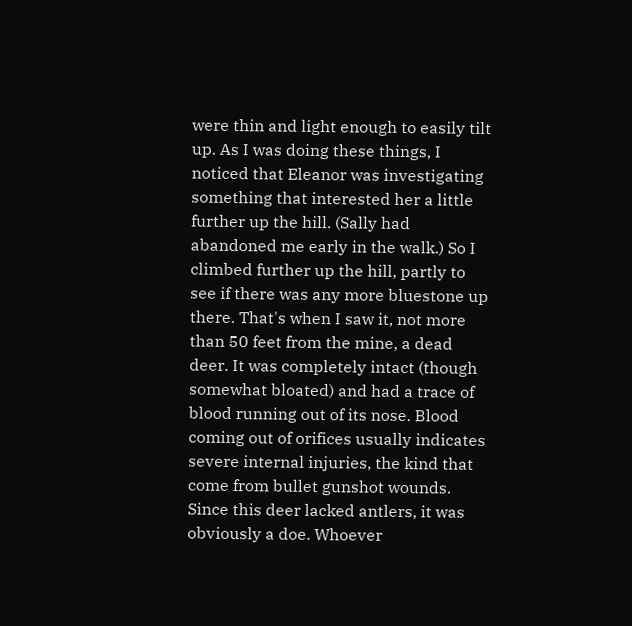were thin and light enough to easily tilt up. As I was doing these things, I noticed that Eleanor was investigating something that interested her a little further up the hill. (Sally had abandoned me early in the walk.) So I climbed further up the hill, partly to see if there was any more bluestone up there. That's when I saw it, not more than 50 feet from the mine, a dead deer. It was completely intact (though somewhat bloated) and had a trace of blood running out of its nose. Blood coming out of orifices usually indicates severe internal injuries, the kind that come from bullet gunshot wounds. Since this deer lacked antlers, it was obviously a doe. Whoever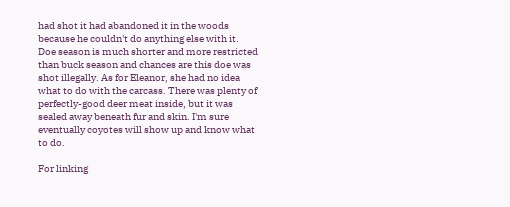had shot it had abandoned it in the woods because he couldn't do anything else with it. Doe season is much shorter and more restricted than buck season and chances are this doe was shot illegally. As for Eleanor, she had no idea what to do with the carcass. There was plenty of perfectly-good deer meat inside, but it was sealed away beneath fur and skin. I'm sure eventually coyotes will show up and know what to do.

For linking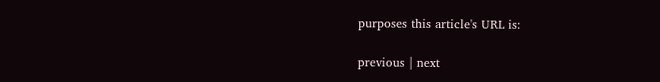purposes this article's URL is:

previous | next